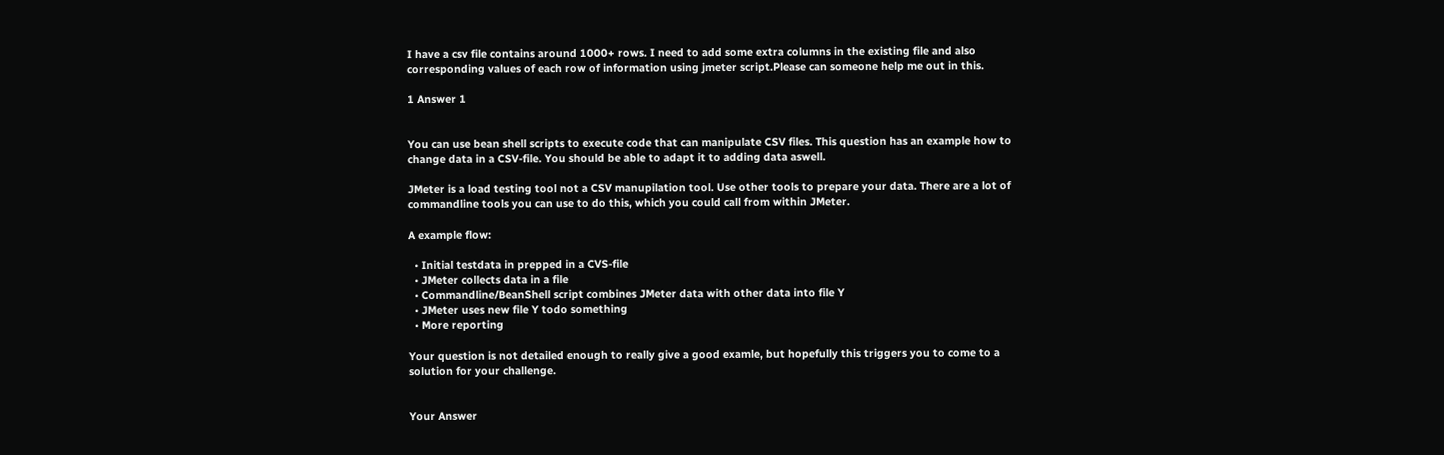I have a csv file contains around 1000+ rows. I need to add some extra columns in the existing file and also corresponding values of each row of information using jmeter script.Please can someone help me out in this.

1 Answer 1


You can use bean shell scripts to execute code that can manipulate CSV files. This question has an example how to change data in a CSV-file. You should be able to adapt it to adding data aswell.

JMeter is a load testing tool not a CSV manupilation tool. Use other tools to prepare your data. There are a lot of commandline tools you can use to do this, which you could call from within JMeter.

A example flow:

  • Initial testdata in prepped in a CVS-file
  • JMeter collects data in a file
  • Commandline/BeanShell script combines JMeter data with other data into file Y
  • JMeter uses new file Y todo something
  • More reporting

Your question is not detailed enough to really give a good examle, but hopefully this triggers you to come to a solution for your challenge.


Your Answer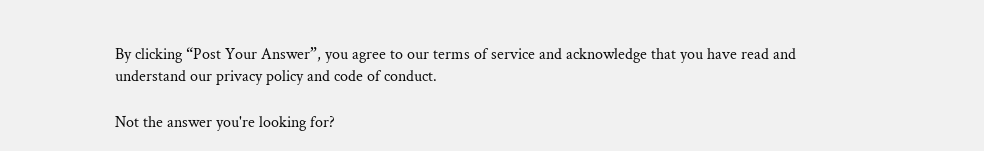By clicking “Post Your Answer”, you agree to our terms of service and acknowledge that you have read and understand our privacy policy and code of conduct.

Not the answer you're looking for?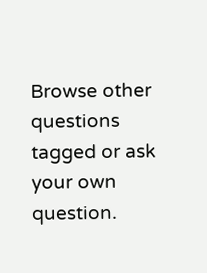Browse other questions tagged or ask your own question.